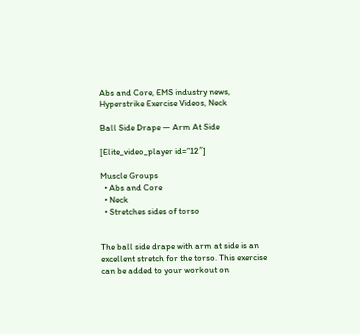Abs and Core, EMS industry news, Hyperstrike Exercise Videos, Neck

Ball Side Drape — Arm At Side

[Elite_video_player id=”12″]

Muscle Groups
  • Abs and Core
  • Neck
  • Stretches sides of torso


The ball side drape with arm at side is an excellent stretch for the torso. This exercise can be added to your workout on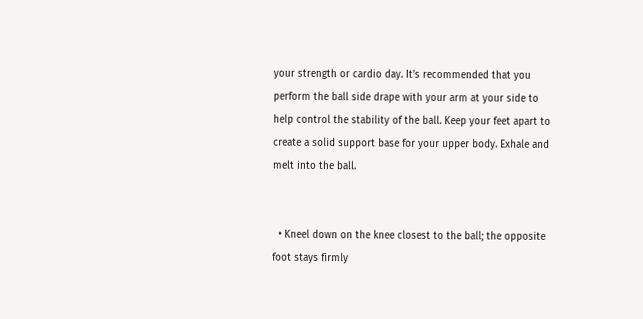your strength or cardio day. It’s recommended that you perform the ball side drape with your arm at your side to help control the stability of the ball. Keep your feet apart to create a solid support base for your upper body. Exhale and melt into the ball.


  • Kneel down on the knee closest to the ball; the opposite foot stays firmly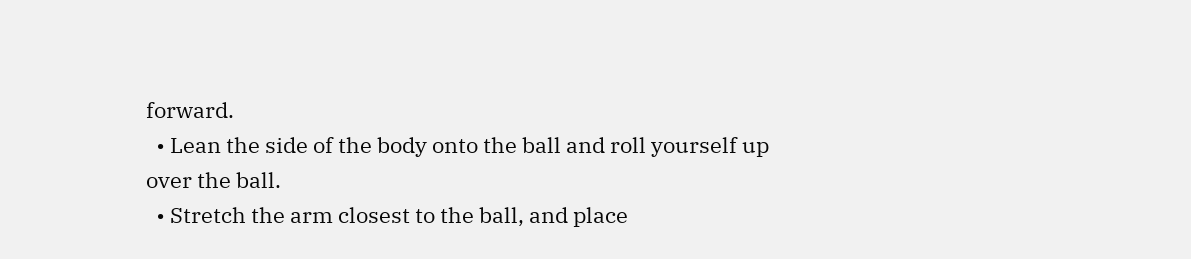forward.
  • Lean the side of the body onto the ball and roll yourself up over the ball.
  • Stretch the arm closest to the ball, and place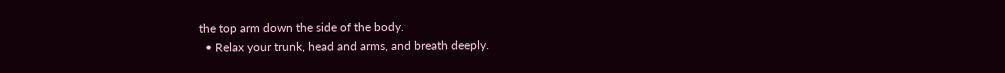the top arm down the side of the body.
  • Relax your trunk, head and arms, and breath deeply.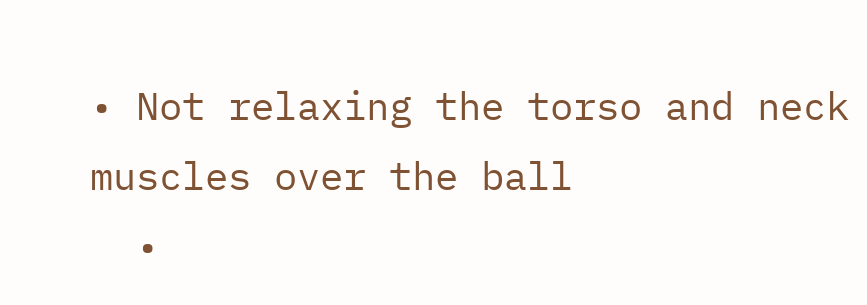• Not relaxing the torso and neck muscles over the ball
  •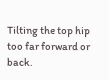Tilting the top hip too far forward or back.